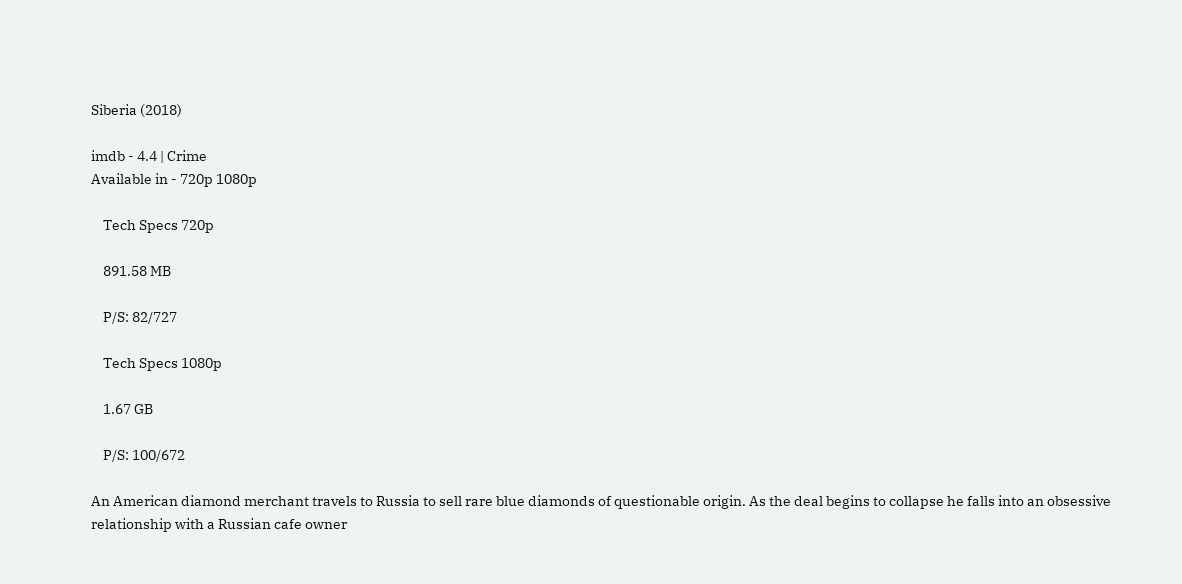Siberia (2018)

imdb - 4.4 | Crime
Available in - 720p 1080p

    Tech Specs 720p

    891.58 MB

    P/S: 82/727

    Tech Specs 1080p

    1.67 GB

    P/S: 100/672

An American diamond merchant travels to Russia to sell rare blue diamonds of questionable origin. As the deal begins to collapse he falls into an obsessive relationship with a Russian cafe owner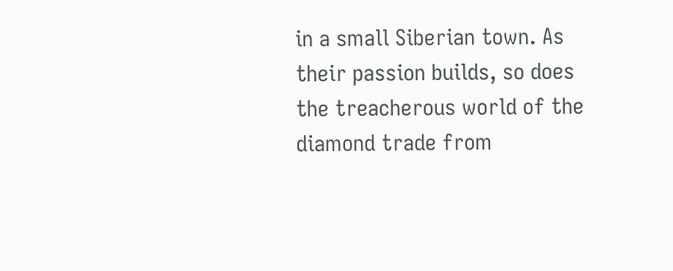in a small Siberian town. As their passion builds, so does the treacherous world of the diamond trade from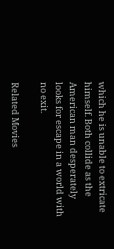which he is unable to extricate himself. Both collide as the American man desperately looks for escape in a world with no exit.

Related Movies